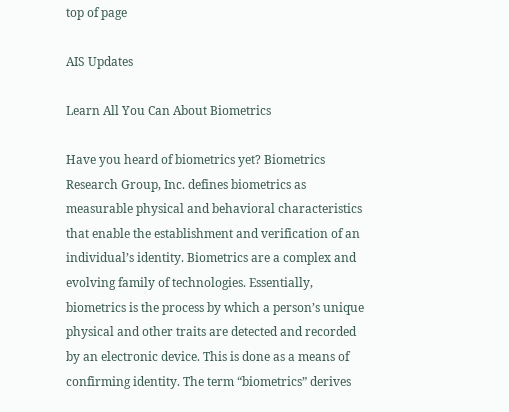top of page

AIS Updates

Learn All You Can About Biometrics

Have you heard of biometrics yet? Biometrics Research Group, Inc. defines biometrics as measurable physical and behavioral characteristics that enable the establishment and verification of an individual’s identity. Biometrics are a complex and evolving family of technologies. Essentially, biometrics is the process by which a person’s unique physical and other traits are detected and recorded by an electronic device. This is done as a means of confirming identity. The term “biometrics” derives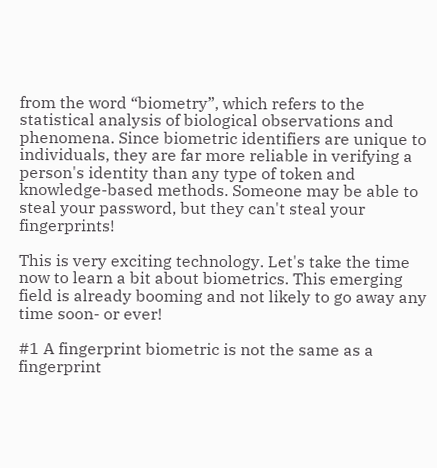from the word “biometry”, which refers to the statistical analysis of biological observations and phenomena. Since biometric identifiers are unique to individuals, they are far more reliable in verifying a person's identity than any type of token and knowledge-based methods. Someone may be able to steal your password, but they can't steal your fingerprints!

This is very exciting technology. Let's take the time now to learn a bit about biometrics. This emerging field is already booming and not likely to go away any time soon- or ever!

#1 A fingerprint biometric is not the same as a fingerprint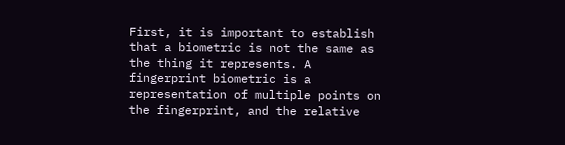First, it is important to establish that a biometric is not the same as the thing it represents. A fingerprint biometric is a representation of multiple points on the fingerprint, and the relative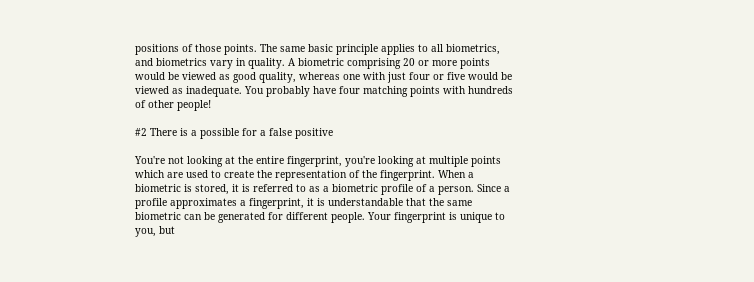positions of those points. The same basic principle applies to all biometrics, and biometrics vary in quality. A biometric comprising 20 or more points would be viewed as good quality, whereas one with just four or five would be viewed as inadequate. You probably have four matching points with hundreds of other people!

#2 There is a possible for a false positive

You're not looking at the entire fingerprint, you're looking at multiple points which are used to create the representation of the fingerprint. When a biometric is stored, it is referred to as a biometric profile of a person. Since a profile approximates a fingerprint, it is understandable that the same biometric can be generated for different people. Your fingerprint is unique to you, but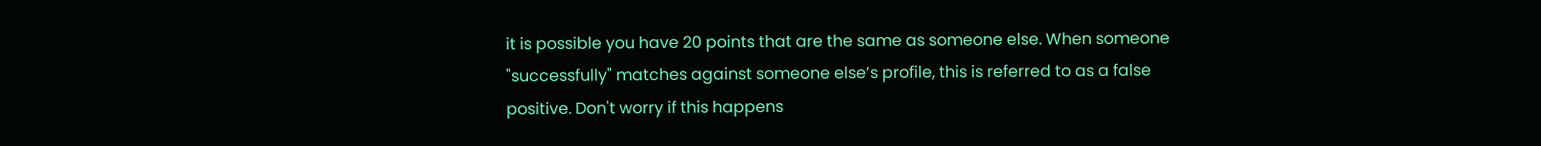it is possible you have 20 points that are the same as someone else. When someone "successfully" matches against someone else’s profile, this is referred to as a false positive. Don't worry if this happens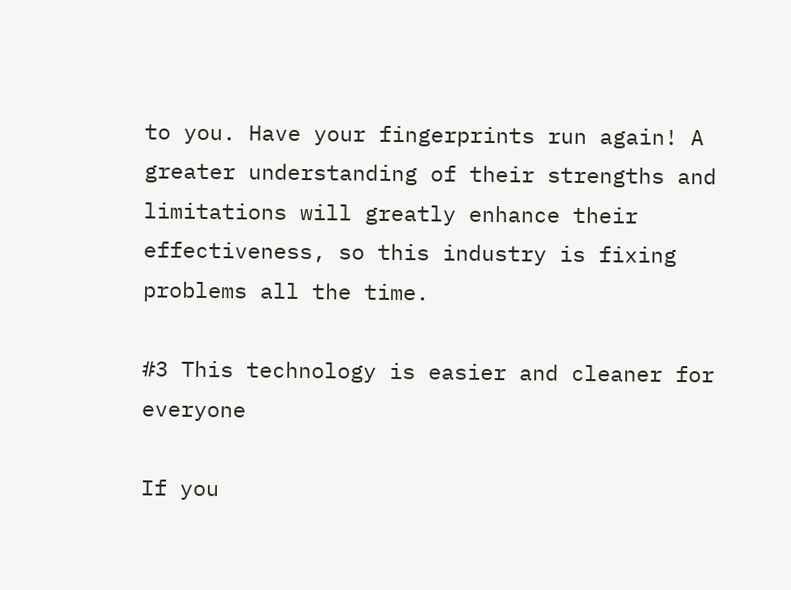to you. Have your fingerprints run again! A greater understanding of their strengths and limitations will greatly enhance their effectiveness, so this industry is fixing problems all the time.

#3 This technology is easier and cleaner for everyone

If you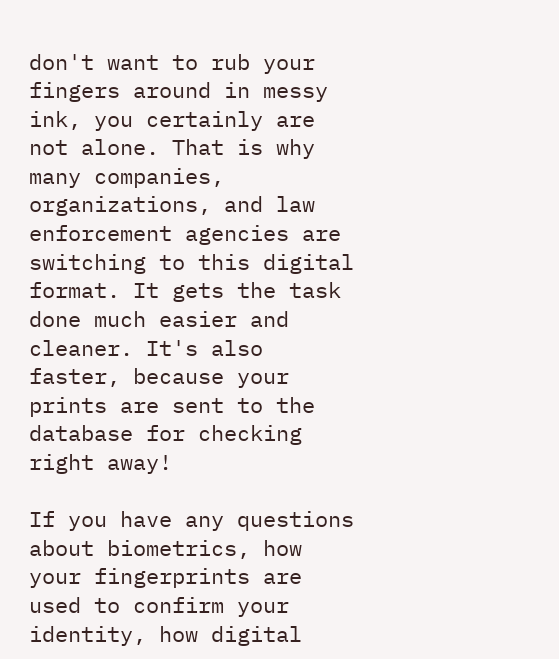don't want to rub your fingers around in messy ink, you certainly are not alone. That is why many companies, organizations, and law enforcement agencies are switching to this digital format. It gets the task done much easier and cleaner. It's also faster, because your prints are sent to the database for checking right away!

If you have any questions about biometrics, how your fingerprints are used to confirm your identity, how digital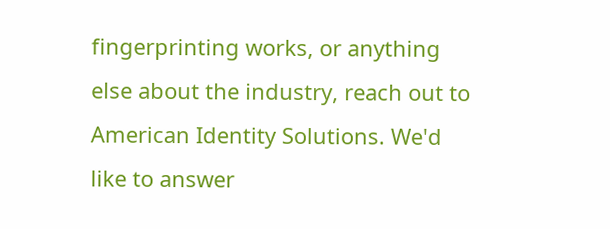fingerprinting works, or anything else about the industry, reach out to American Identity Solutions. We'd like to answer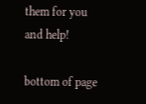them for you and help!

bottom of page